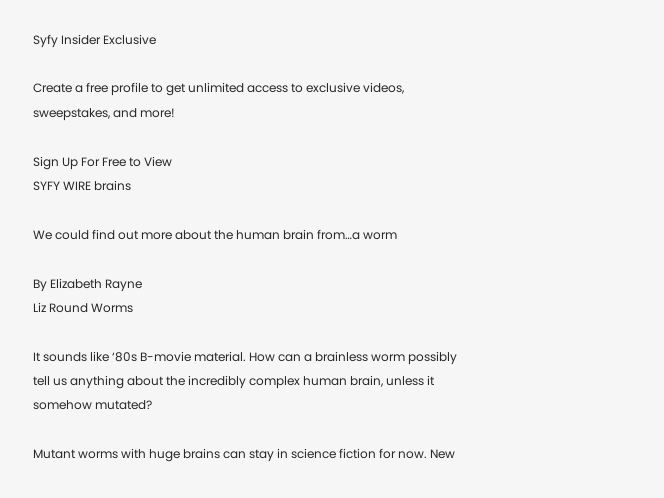Syfy Insider Exclusive

Create a free profile to get unlimited access to exclusive videos, sweepstakes, and more!

Sign Up For Free to View
SYFY WIRE brains

We could find out more about the human brain from…a worm

By Elizabeth Rayne
Liz Round Worms

It sounds like ‘80s B-movie material. How can a brainless worm possibly tell us anything about the incredibly complex human brain, unless it somehow mutated?

Mutant worms with huge brains can stay in science fiction for now. New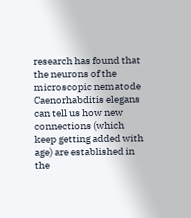research has found that the neurons of the microscopic nematode Caenorhabditis elegans can tell us how new connections (which keep getting added with age) are established in the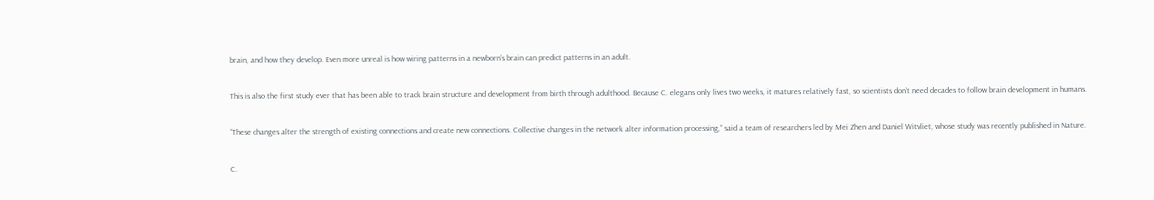brain, and how they develop. Even more unreal is how wiring patterns in a newborn’s brain can predict patterns in an adult.

This is also the first study ever that has been able to track brain structure and development from birth through adulthood. Because C. elegans only lives two weeks, it matures relatively fast, so scientists don’t need decades to follow brain development in humans.

“These changes alter the strength of existing connections and create new connections. Collective changes in the network alter information processing,” said a team of researchers led by Mei Zhen and Daniel Witvliet, whose study was recently published in Nature.

C.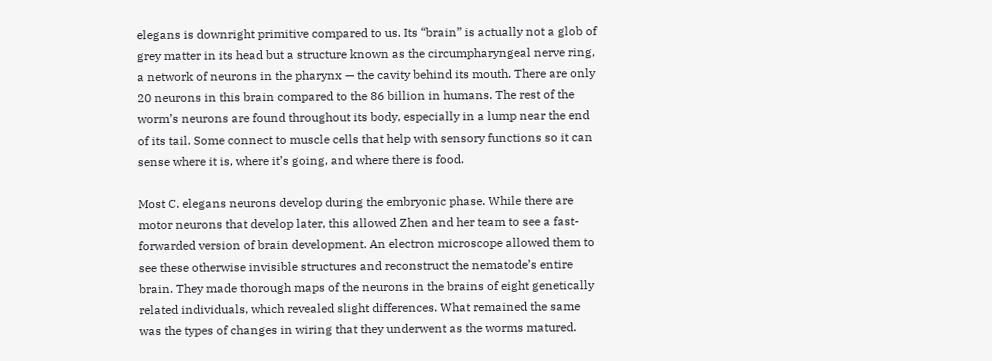elegans is downright primitive compared to us. Its “brain” is actually not a glob of grey matter in its head but a structure known as the circumpharyngeal nerve ring, a network of neurons in the pharynx — the cavity behind its mouth. There are only 20 neurons in this brain compared to the 86 billion in humans. The rest of the worm’s neurons are found throughout its body, especially in a lump near the end of its tail. Some connect to muscle cells that help with sensory functions so it can sense where it is, where it’s going, and where there is food.

Most C. elegans neurons develop during the embryonic phase. While there are motor neurons that develop later, this allowed Zhen and her team to see a fast-forwarded version of brain development. An electron microscope allowed them to see these otherwise invisible structures and reconstruct the nematode’s entire brain. They made thorough maps of the neurons in the brains of eight genetically related individuals, which revealed slight differences. What remained the same was the types of changes in wiring that they underwent as the worms matured.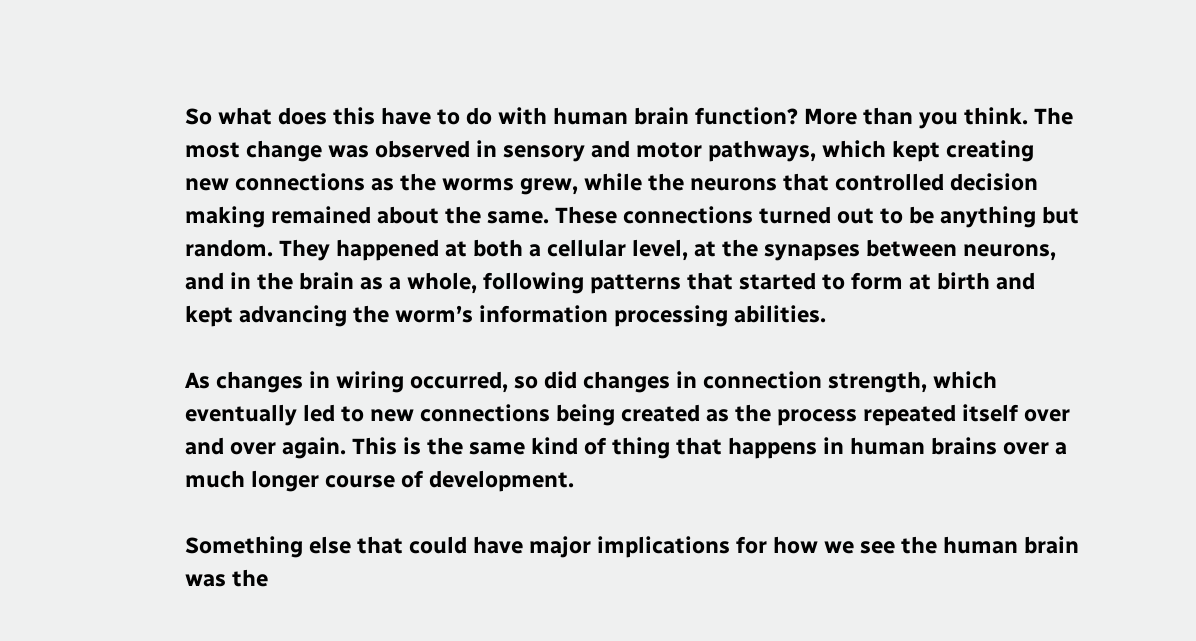So what does this have to do with human brain function? More than you think. The most change was observed in sensory and motor pathways, which kept creating new connections as the worms grew, while the neurons that controlled decision making remained about the same. These connections turned out to be anything but random. They happened at both a cellular level, at the synapses between neurons, and in the brain as a whole, following patterns that started to form at birth and kept advancing the worm’s information processing abilities.

As changes in wiring occurred, so did changes in connection strength, which eventually led to new connections being created as the process repeated itself over and over again. This is the same kind of thing that happens in human brains over a much longer course of development.

Something else that could have major implications for how we see the human brain was the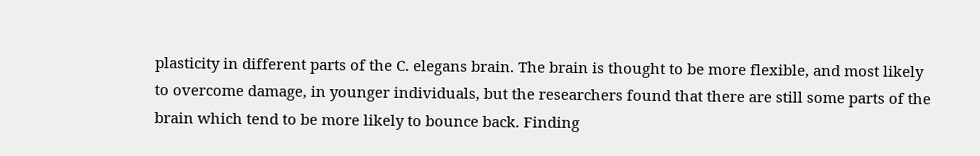plasticity in different parts of the C. elegans brain. The brain is thought to be more flexible, and most likely to overcome damage, in younger individuals, but the researchers found that there are still some parts of the brain which tend to be more likely to bounce back. Finding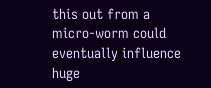this out from a micro-worm could eventually influence huge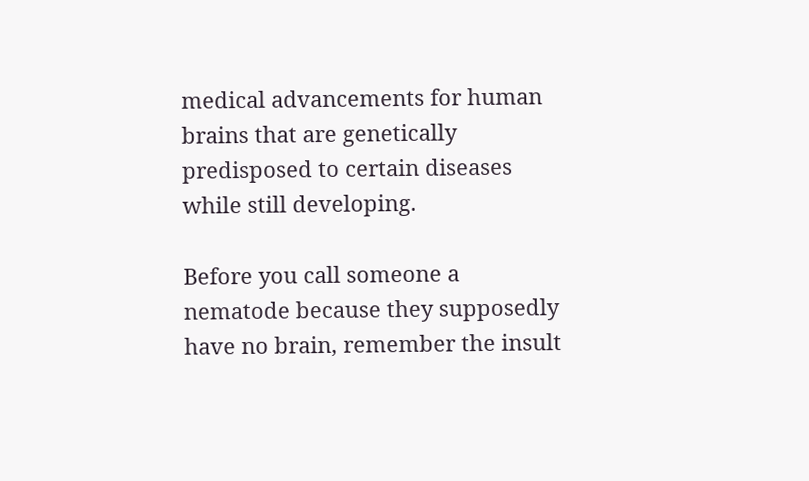medical advancements for human brains that are genetically predisposed to certain diseases while still developing.

Before you call someone a nematode because they supposedly have no brain, remember the insult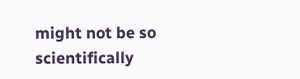might not be so scientifically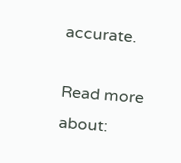accurate.

Read more about: